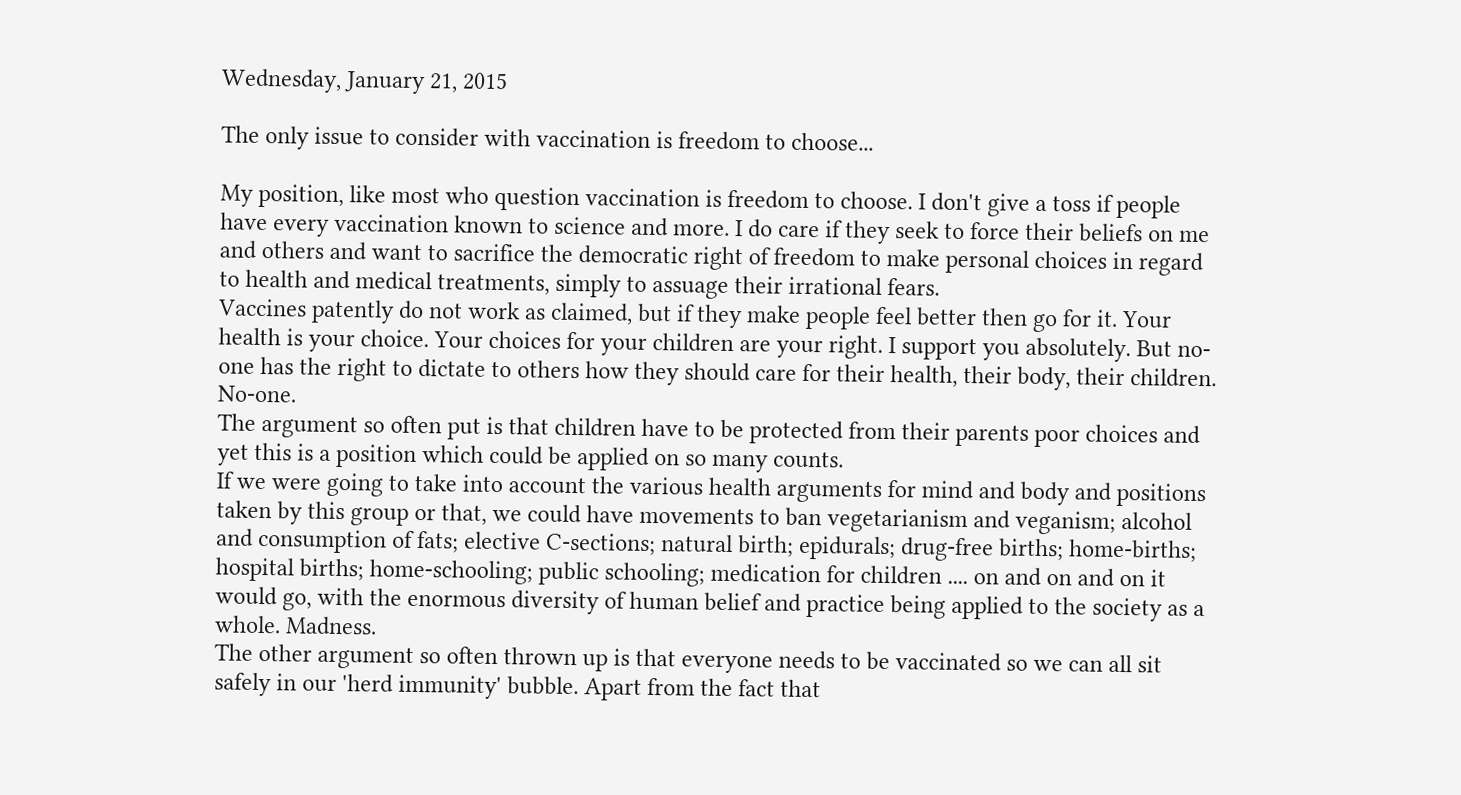Wednesday, January 21, 2015

The only issue to consider with vaccination is freedom to choose...

My position, like most who question vaccination is freedom to choose. I don't give a toss if people have every vaccination known to science and more. I do care if they seek to force their beliefs on me and others and want to sacrifice the democratic right of freedom to make personal choices in regard to health and medical treatments, simply to assuage their irrational fears.
Vaccines patently do not work as claimed, but if they make people feel better then go for it. Your health is your choice. Your choices for your children are your right. I support you absolutely. But no-one has the right to dictate to others how they should care for their health, their body, their children. No-one.
The argument so often put is that children have to be protected from their parents poor choices and yet this is a position which could be applied on so many counts.
If we were going to take into account the various health arguments for mind and body and positions taken by this group or that, we could have movements to ban vegetarianism and veganism; alcohol and consumption of fats; elective C-sections; natural birth; epidurals; drug-free births; home-births; hospital births; home-schooling; public schooling; medication for children .... on and on and on it would go, with the enormous diversity of human belief and practice being applied to the society as a whole. Madness.
The other argument so often thrown up is that everyone needs to be vaccinated so we can all sit safely in our 'herd immunity' bubble. Apart from the fact that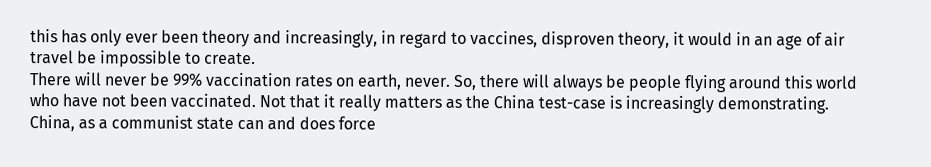this has only ever been theory and increasingly, in regard to vaccines, disproven theory, it would in an age of air travel be impossible to create.
There will never be 99% vaccination rates on earth, never. So, there will always be people flying around this world who have not been vaccinated. Not that it really matters as the China test-case is increasingly demonstrating.
China, as a communist state can and does force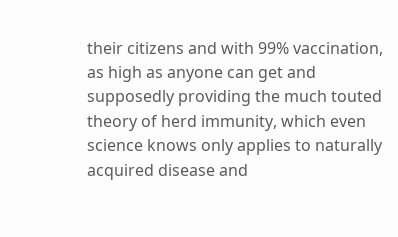their citizens and with 99% vaccination, as high as anyone can get and supposedly providing the much touted theory of herd immunity, which even science knows only applies to naturally acquired disease and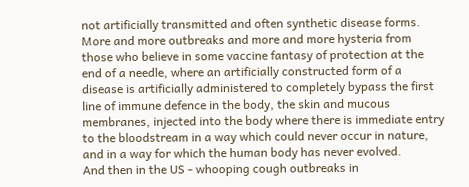not artificially transmitted and often synthetic disease forms.
More and more outbreaks and more and more hysteria from those who believe in some vaccine fantasy of protection at the end of a needle, where an artificially constructed form of a disease is artificially administered to completely bypass the first line of immune defence in the body, the skin and mucous membranes, injected into the body where there is immediate entry to the bloodstream in a way which could never occur in nature, and in a way for which the human body has never evolved.
And then in the US - whooping cough outbreaks in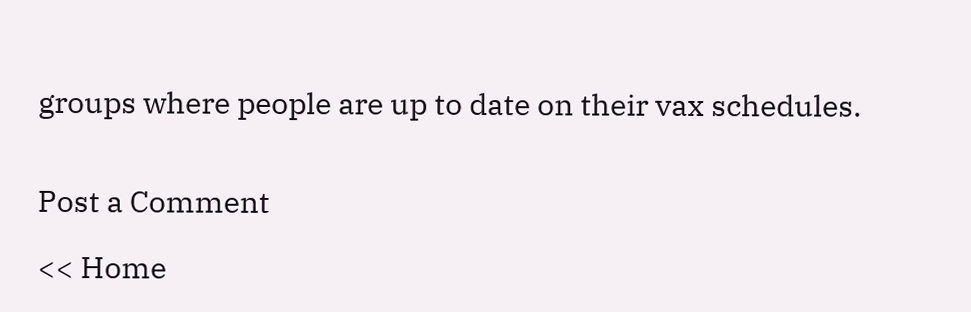groups where people are up to date on their vax schedules.


Post a Comment

<< Home